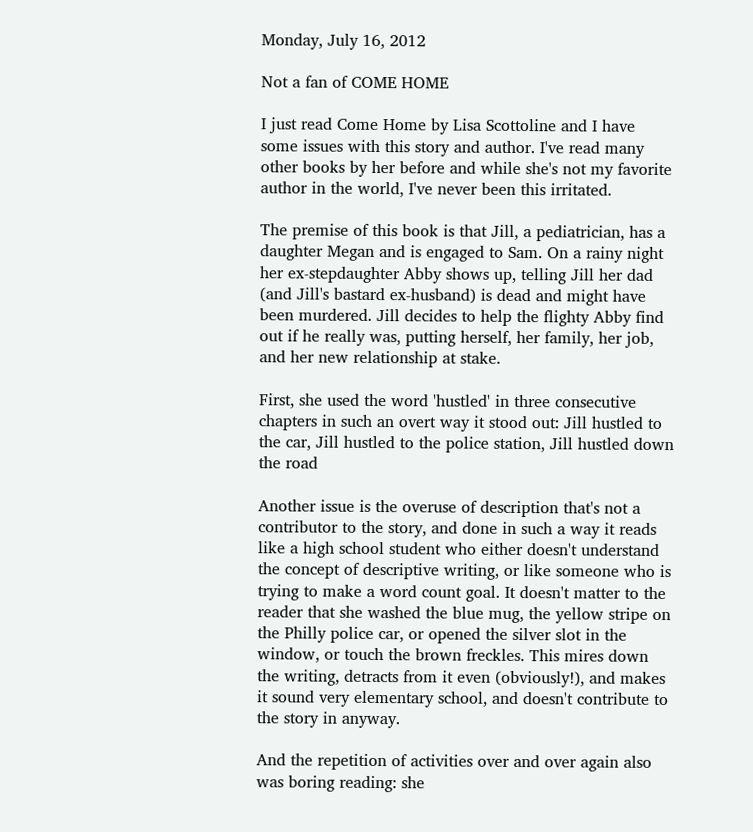Monday, July 16, 2012

Not a fan of COME HOME

I just read Come Home by Lisa Scottoline and I have some issues with this story and author. I've read many other books by her before and while she's not my favorite author in the world, I've never been this irritated.

The premise of this book is that Jill, a pediatrician, has a daughter Megan and is engaged to Sam. On a rainy night her ex-stepdaughter Abby shows up, telling Jill her dad (and Jill's bastard ex-husband) is dead and might have been murdered. Jill decides to help the flighty Abby find out if he really was, putting herself, her family, her job, and her new relationship at stake.

First, she used the word 'hustled' in three consecutive chapters in such an overt way it stood out: Jill hustled to the car, Jill hustled to the police station, Jill hustled down the road

Another issue is the overuse of description that's not a contributor to the story, and done in such a way it reads like a high school student who either doesn't understand the concept of descriptive writing, or like someone who is trying to make a word count goal. It doesn't matter to the reader that she washed the blue mug, the yellow stripe on the Philly police car, or opened the silver slot in the window, or touch the brown freckles. This mires down the writing, detracts from it even (obviously!), and makes it sound very elementary school, and doesn't contribute to the story in anyway.

And the repetition of activities over and over again also was boring reading: she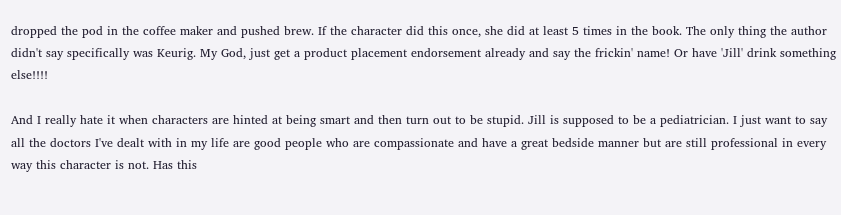dropped the pod in the coffee maker and pushed brew. If the character did this once, she did at least 5 times in the book. The only thing the author didn't say specifically was Keurig. My God, just get a product placement endorsement already and say the frickin' name! Or have 'Jill' drink something else!!!!

And I really hate it when characters are hinted at being smart and then turn out to be stupid. Jill is supposed to be a pediatrician. I just want to say all the doctors I've dealt with in my life are good people who are compassionate and have a great bedside manner but are still professional in every way this character is not. Has this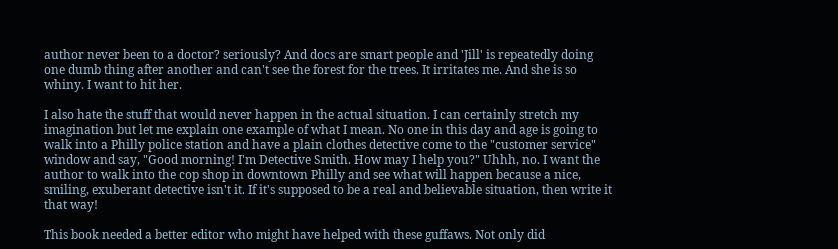author never been to a doctor? seriously? And docs are smart people and 'Jill' is repeatedly doing one dumb thing after another and can't see the forest for the trees. It irritates me. And she is so whiny. I want to hit her.

I also hate the stuff that would never happen in the actual situation. I can certainly stretch my imagination but let me explain one example of what I mean. No one in this day and age is going to walk into a Philly police station and have a plain clothes detective come to the "customer service" window and say, "Good morning! I'm Detective Smith. How may I help you?" Uhhh, no. I want the author to walk into the cop shop in downtown Philly and see what will happen because a nice, smiling, exuberant detective isn't it. If it's supposed to be a real and believable situation, then write it that way!

This book needed a better editor who might have helped with these guffaws. Not only did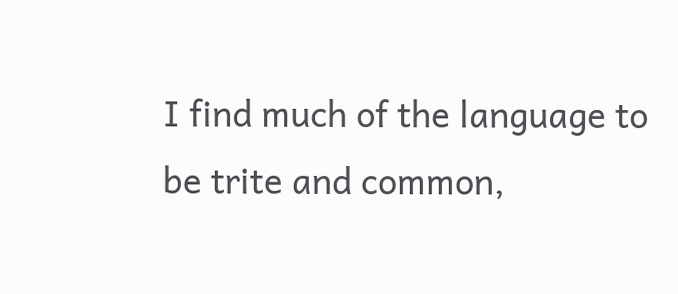I find much of the language to be trite and common,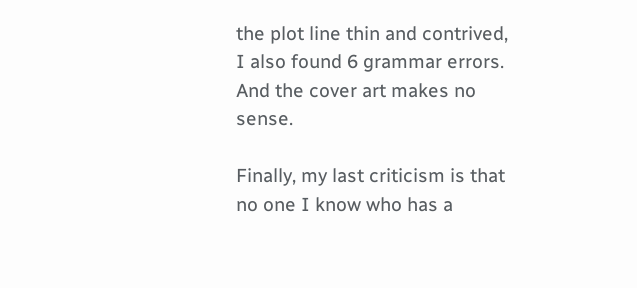the plot line thin and contrived, I also found 6 grammar errors. And the cover art makes no sense.

Finally, my last criticism is that no one I know who has a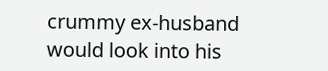crummy ex-husband would look into his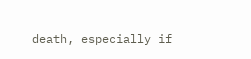death, especially if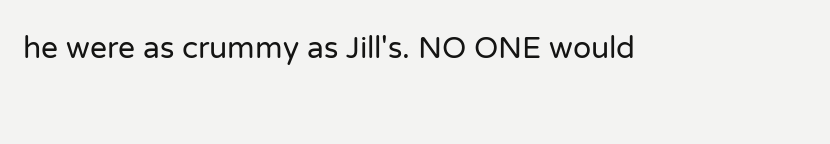he were as crummy as Jill's. NO ONE would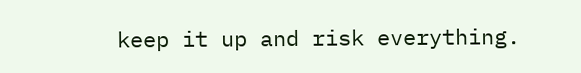keep it up and risk everything.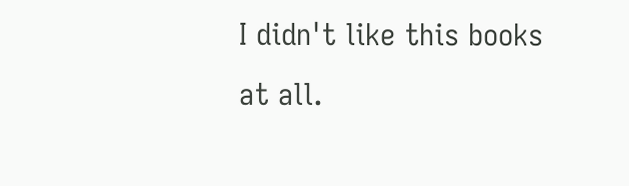I didn't like this books at all.